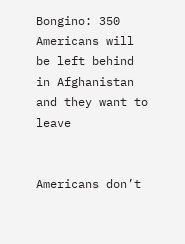Bongino: 350 Americans will be left behind in Afghanistan and they want to leave


Americans don’t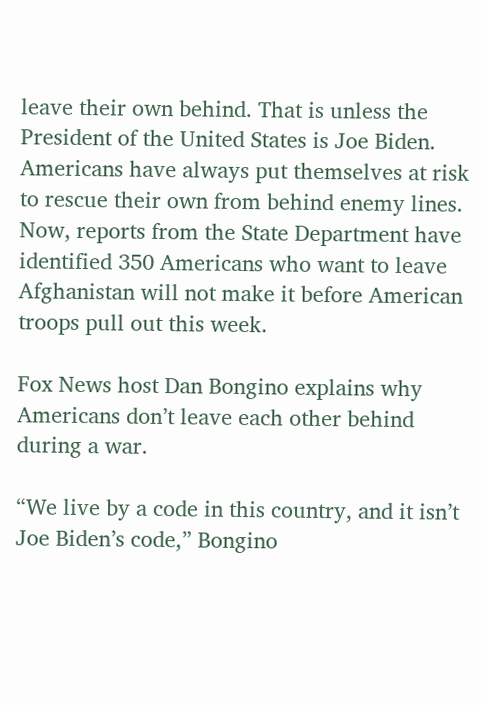leave their own behind. That is unless the President of the United States is Joe Biden. Americans have always put themselves at risk to rescue their own from behind enemy lines. Now, reports from the State Department have identified 350 Americans who want to leave Afghanistan will not make it before American troops pull out this week.

Fox News host Dan Bongino explains why Americans don’t leave each other behind during a war.

“We live by a code in this country, and it isn’t Joe Biden’s code,” Bongino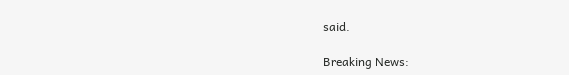said.

Breaking News: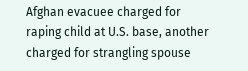Afghan evacuee charged for raping child at U.S. base, another charged for strangling spouse